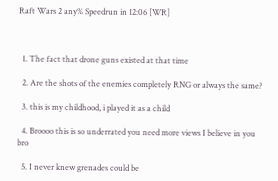Raft Wars 2 any% Speedrun in 12:06 [WR]



  1. The fact that drone guns existed at that time

  2. Are the shots of the enemies completely RNG or always the same?

  3. this is my childhood, i played it as a child

  4. Broooo this is so underrated you need more views I believe in you bro

  5. I never knew grenades could be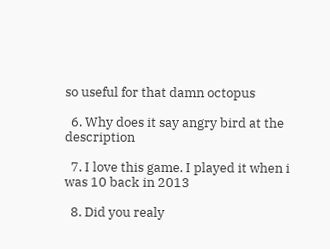so useful for that damn octopus

  6. Why does it say angry bird at the description

  7. I love this game. I played it when i was 10 back in 2013

  8. Did you realy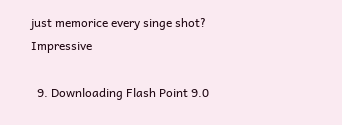just memorice every singe shot? Impressive

  9. Downloading Flash Point 9.0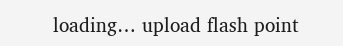loading… upload flash point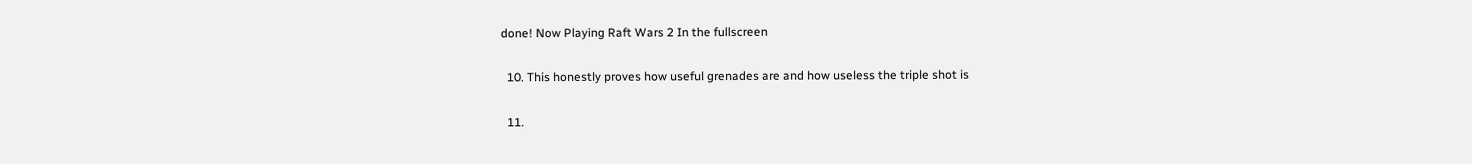done! Now Playing Raft Wars 2 In the fullscreen

  10. This honestly proves how useful grenades are and how useless the triple shot is

  11.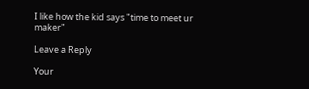I like how the kid says "time to meet ur maker"

Leave a Reply

Your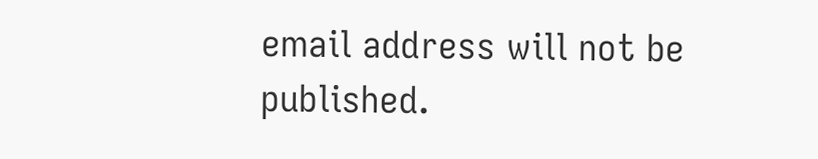email address will not be published.